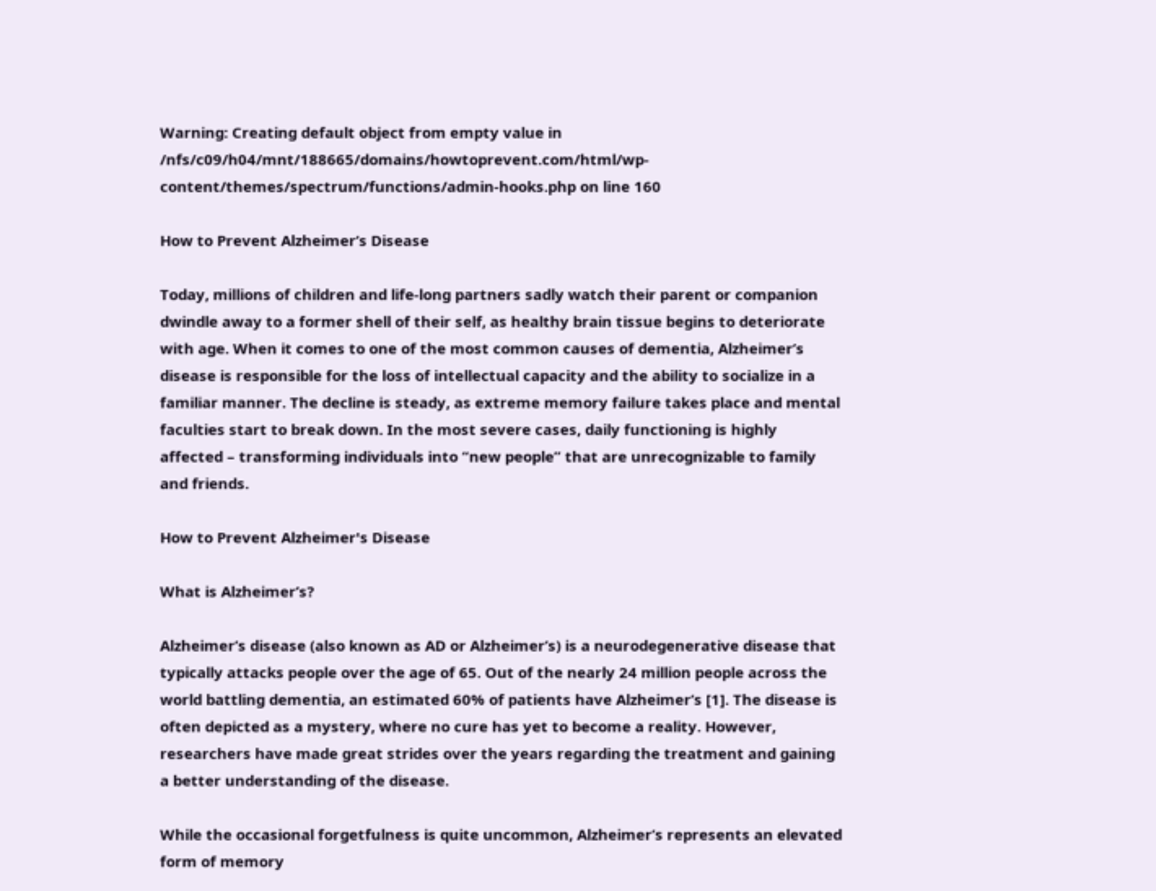Warning: Creating default object from empty value in /nfs/c09/h04/mnt/188665/domains/howtoprevent.com/html/wp-content/themes/spectrum/functions/admin-hooks.php on line 160

How to Prevent Alzheimer’s Disease

Today, millions of children and life-long partners sadly watch their parent or companion dwindle away to a former shell of their self, as healthy brain tissue begins to deteriorate with age. When it comes to one of the most common causes of dementia, Alzheimer’s disease is responsible for the loss of intellectual capacity and the ability to socialize in a familiar manner. The decline is steady, as extreme memory failure takes place and mental faculties start to break down. In the most severe cases, daily functioning is highly affected – transforming individuals into “new people” that are unrecognizable to family and friends.

How to Prevent Alzheimer's Disease

What is Alzheimer’s?

Alzheimer’s disease (also known as AD or Alzheimer’s) is a neurodegenerative disease that typically attacks people over the age of 65. Out of the nearly 24 million people across the world battling dementia, an estimated 60% of patients have Alzheimer’s [1]. The disease is often depicted as a mystery, where no cure has yet to become a reality. However, researchers have made great strides over the years regarding the treatment and gaining a better understanding of the disease.

While the occasional forgetfulness is quite uncommon, Alzheimer’s represents an elevated form of memory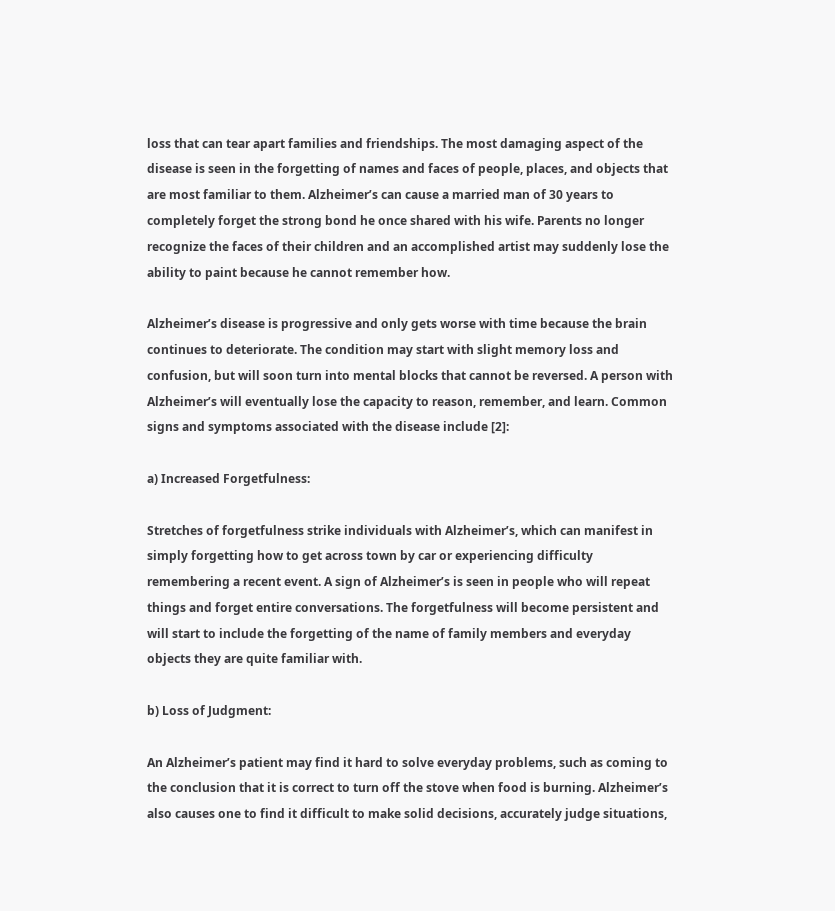loss that can tear apart families and friendships. The most damaging aspect of the disease is seen in the forgetting of names and faces of people, places, and objects that are most familiar to them. Alzheimer’s can cause a married man of 30 years to completely forget the strong bond he once shared with his wife. Parents no longer recognize the faces of their children and an accomplished artist may suddenly lose the ability to paint because he cannot remember how.

Alzheimer’s disease is progressive and only gets worse with time because the brain continues to deteriorate. The condition may start with slight memory loss and confusion, but will soon turn into mental blocks that cannot be reversed. A person with Alzheimer’s will eventually lose the capacity to reason, remember, and learn. Common signs and symptoms associated with the disease include [2]:

a) Increased Forgetfulness:

Stretches of forgetfulness strike individuals with Alzheimer’s, which can manifest in simply forgetting how to get across town by car or experiencing difficulty remembering a recent event. A sign of Alzheimer’s is seen in people who will repeat things and forget entire conversations. The forgetfulness will become persistent and will start to include the forgetting of the name of family members and everyday objects they are quite familiar with.

b) Loss of Judgment:

An Alzheimer’s patient may find it hard to solve everyday problems, such as coming to the conclusion that it is correct to turn off the stove when food is burning. Alzheimer’s also causes one to find it difficult to make solid decisions, accurately judge situations,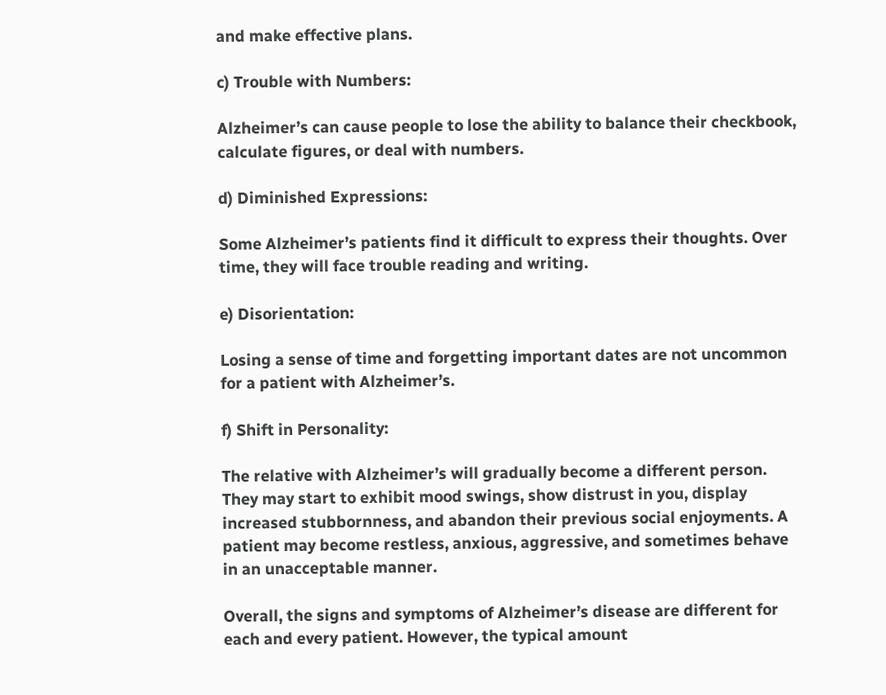and make effective plans.

c) Trouble with Numbers:

Alzheimer’s can cause people to lose the ability to balance their checkbook, calculate figures, or deal with numbers.

d) Diminished Expressions:

Some Alzheimer’s patients find it difficult to express their thoughts. Over time, they will face trouble reading and writing.

e) Disorientation:

Losing a sense of time and forgetting important dates are not uncommon for a patient with Alzheimer’s.

f) Shift in Personality:

The relative with Alzheimer’s will gradually become a different person. They may start to exhibit mood swings, show distrust in you, display increased stubbornness, and abandon their previous social enjoyments. A patient may become restless, anxious, aggressive, and sometimes behave in an unacceptable manner.

Overall, the signs and symptoms of Alzheimer’s disease are different for each and every patient. However, the typical amount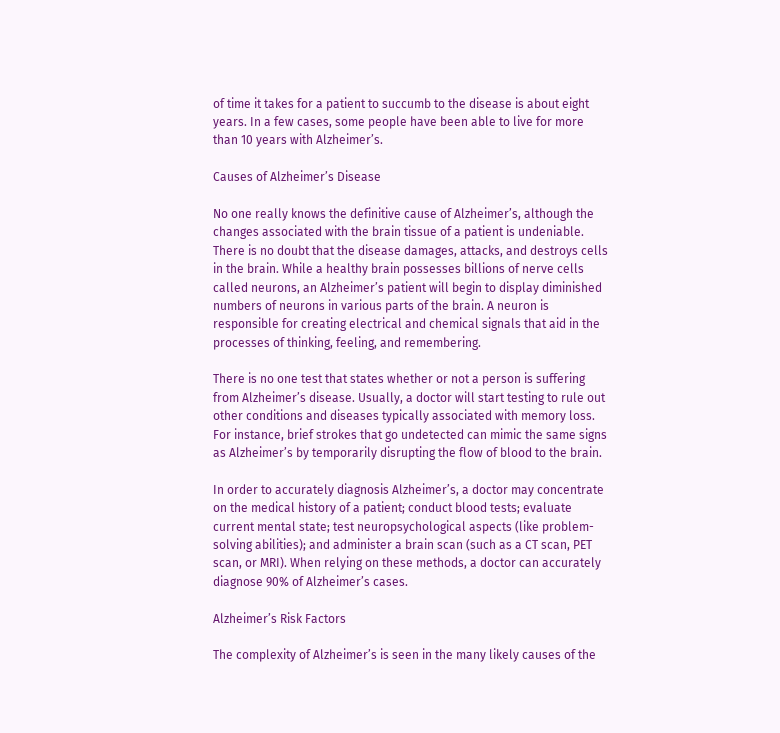of time it takes for a patient to succumb to the disease is about eight years. In a few cases, some people have been able to live for more than 10 years with Alzheimer’s.

Causes of Alzheimer’s Disease

No one really knows the definitive cause of Alzheimer’s, although the changes associated with the brain tissue of a patient is undeniable. There is no doubt that the disease damages, attacks, and destroys cells in the brain. While a healthy brain possesses billions of nerve cells called neurons, an Alzheimer’s patient will begin to display diminished numbers of neurons in various parts of the brain. A neuron is responsible for creating electrical and chemical signals that aid in the processes of thinking, feeling, and remembering.

There is no one test that states whether or not a person is suffering from Alzheimer’s disease. Usually, a doctor will start testing to rule out other conditions and diseases typically associated with memory loss. For instance, brief strokes that go undetected can mimic the same signs as Alzheimer’s by temporarily disrupting the flow of blood to the brain.

In order to accurately diagnosis Alzheimer’s, a doctor may concentrate on the medical history of a patient; conduct blood tests; evaluate current mental state; test neuropsychological aspects (like problem-solving abilities); and administer a brain scan (such as a CT scan, PET scan, or MRI). When relying on these methods, a doctor can accurately diagnose 90% of Alzheimer’s cases.

Alzheimer’s Risk Factors

The complexity of Alzheimer’s is seen in the many likely causes of the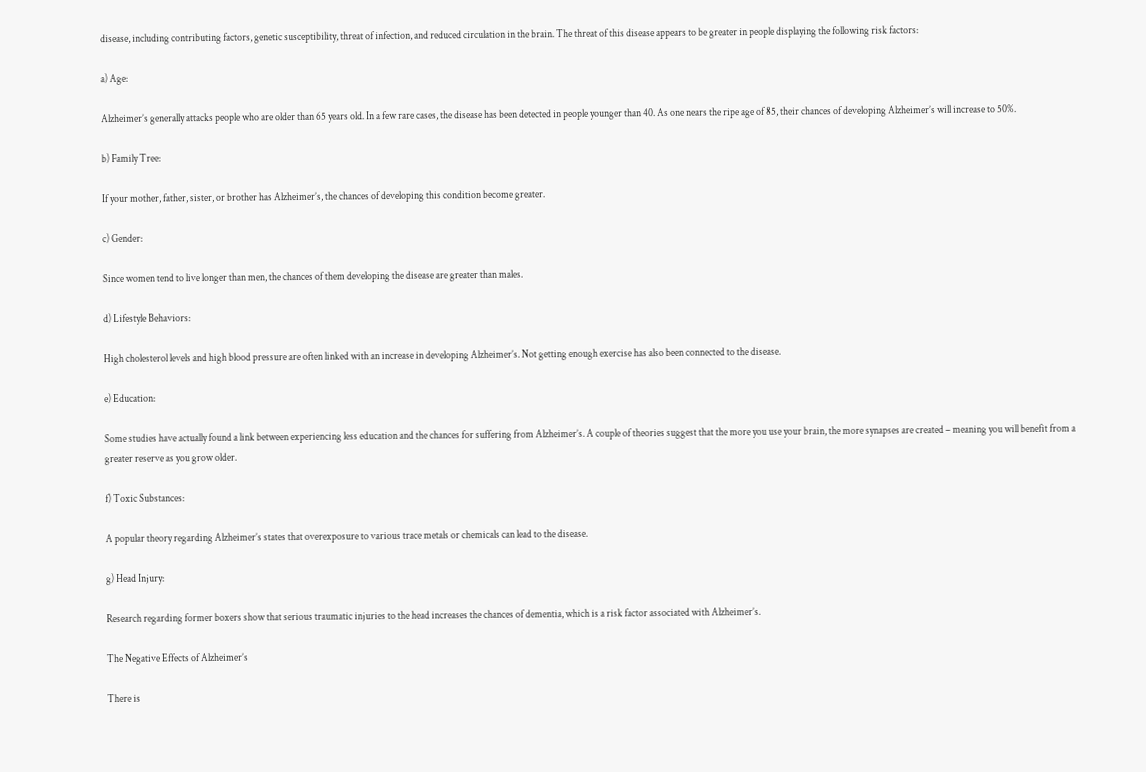disease, including contributing factors, genetic susceptibility, threat of infection, and reduced circulation in the brain. The threat of this disease appears to be greater in people displaying the following risk factors:

a) Age:

Alzheimer’s generally attacks people who are older than 65 years old. In a few rare cases, the disease has been detected in people younger than 40. As one nears the ripe age of 85, their chances of developing Alzheimer’s will increase to 50%.

b) Family Tree:

If your mother, father, sister, or brother has Alzheimer’s, the chances of developing this condition become greater.

c) Gender:

Since women tend to live longer than men, the chances of them developing the disease are greater than males.

d) Lifestyle Behaviors:

High cholesterol levels and high blood pressure are often linked with an increase in developing Alzheimer’s. Not getting enough exercise has also been connected to the disease.

e) Education:

Some studies have actually found a link between experiencing less education and the chances for suffering from Alzheimer’s. A couple of theories suggest that the more you use your brain, the more synapses are created – meaning you will benefit from a greater reserve as you grow older.

f) Toxic Substances:

A popular theory regarding Alzheimer’s states that overexposure to various trace metals or chemicals can lead to the disease.

g) Head Injury:

Research regarding former boxers show that serious traumatic injuries to the head increases the chances of dementia, which is a risk factor associated with Alzheimer’s.

The Negative Effects of Alzheimer’s

There is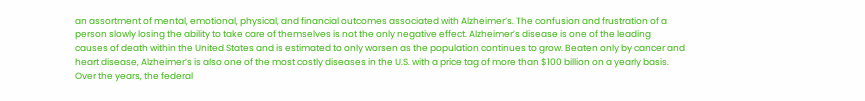an assortment of mental, emotional, physical, and financial outcomes associated with Alzheimer’s. The confusion and frustration of a person slowly losing the ability to take care of themselves is not the only negative effect. Alzheimer’s disease is one of the leading causes of death within the United States and is estimated to only worsen as the population continues to grow. Beaten only by cancer and heart disease, Alzheimer’s is also one of the most costly diseases in the U.S. with a price tag of more than $100 billion on a yearly basis. Over the years, the federal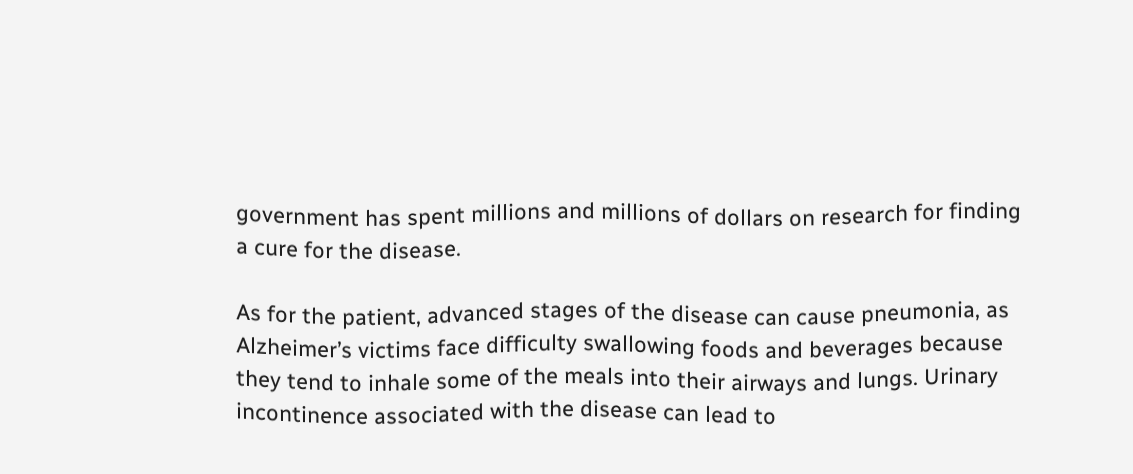government has spent millions and millions of dollars on research for finding a cure for the disease.

As for the patient, advanced stages of the disease can cause pneumonia, as Alzheimer’s victims face difficulty swallowing foods and beverages because they tend to inhale some of the meals into their airways and lungs. Urinary incontinence associated with the disease can lead to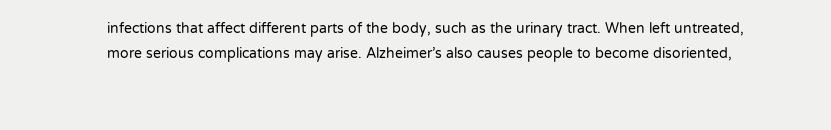infections that affect different parts of the body, such as the urinary tract. When left untreated, more serious complications may arise. Alzheimer’s also causes people to become disoriented,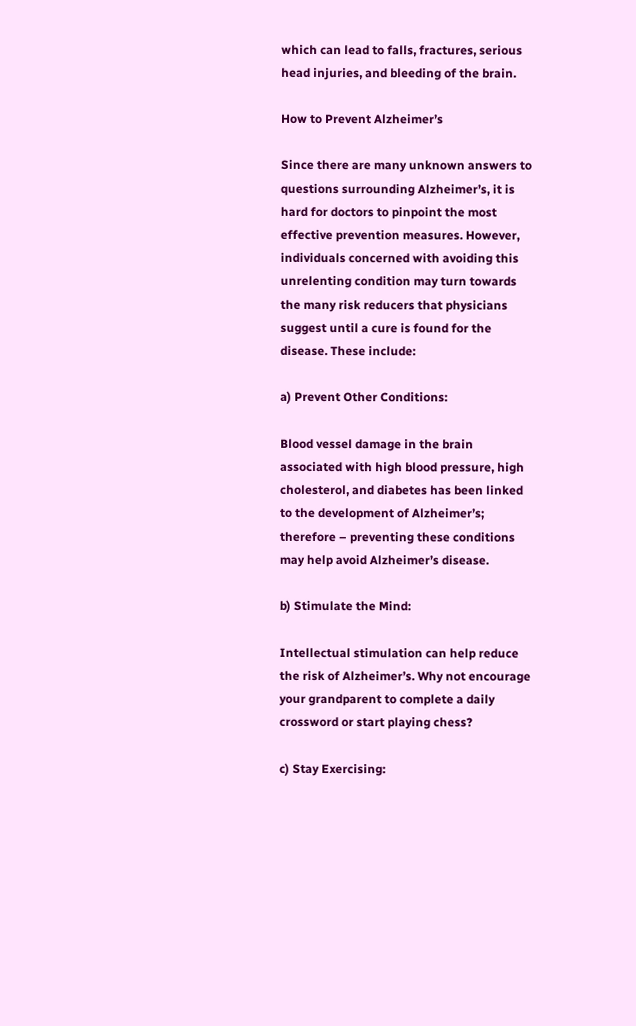which can lead to falls, fractures, serious head injuries, and bleeding of the brain.

How to Prevent Alzheimer’s

Since there are many unknown answers to questions surrounding Alzheimer’s, it is hard for doctors to pinpoint the most effective prevention measures. However, individuals concerned with avoiding this unrelenting condition may turn towards the many risk reducers that physicians suggest until a cure is found for the disease. These include:

a) Prevent Other Conditions:

Blood vessel damage in the brain associated with high blood pressure, high cholesterol, and diabetes has been linked to the development of Alzheimer’s; therefore – preventing these conditions may help avoid Alzheimer’s disease.

b) Stimulate the Mind:

Intellectual stimulation can help reduce the risk of Alzheimer’s. Why not encourage your grandparent to complete a daily crossword or start playing chess?

c) Stay Exercising: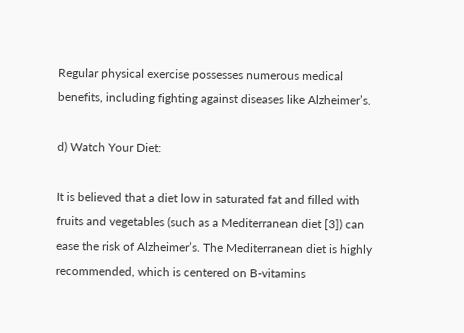Regular physical exercise possesses numerous medical benefits, including fighting against diseases like Alzheimer’s.

d) Watch Your Diet:

It is believed that a diet low in saturated fat and filled with fruits and vegetables (such as a Mediterranean diet [3]) can ease the risk of Alzheimer’s. The Mediterranean diet is highly recommended, which is centered on B-vitamins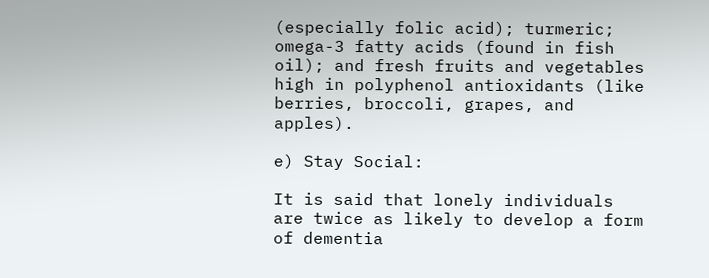(especially folic acid); turmeric; omega-3 fatty acids (found in fish oil); and fresh fruits and vegetables high in polyphenol antioxidants (like berries, broccoli, grapes, and apples).

e) Stay Social:

It is said that lonely individuals are twice as likely to develop a form of dementia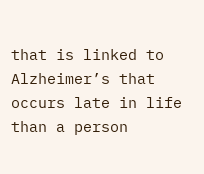that is linked to Alzheimer’s that occurs late in life than a person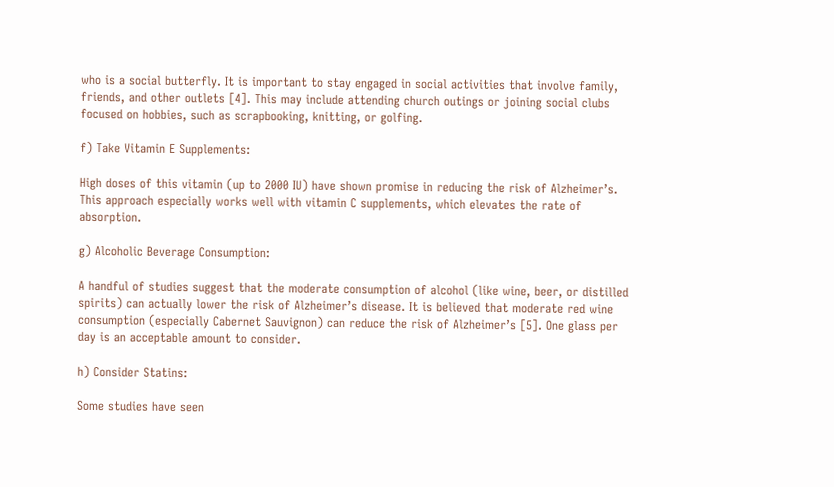who is a social butterfly. It is important to stay engaged in social activities that involve family, friends, and other outlets [4]. This may include attending church outings or joining social clubs focused on hobbies, such as scrapbooking, knitting, or golfing.

f) Take Vitamin E Supplements:

High doses of this vitamin (up to 2000 IU) have shown promise in reducing the risk of Alzheimer’s. This approach especially works well with vitamin C supplements, which elevates the rate of absorption.

g) Alcoholic Beverage Consumption:

A handful of studies suggest that the moderate consumption of alcohol (like wine, beer, or distilled spirits) can actually lower the risk of Alzheimer’s disease. It is believed that moderate red wine consumption (especially Cabernet Sauvignon) can reduce the risk of Alzheimer’s [5]. One glass per day is an acceptable amount to consider.

h) Consider Statins:

Some studies have seen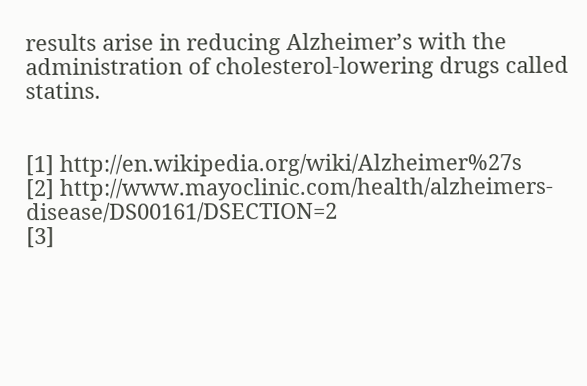results arise in reducing Alzheimer’s with the administration of cholesterol-lowering drugs called statins.


[1] http://en.wikipedia.org/wiki/Alzheimer%27s
[2] http://www.mayoclinic.com/health/alzheimers-disease/DS00161/DSECTION=2
[3]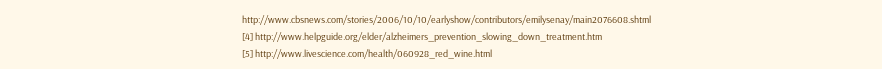http://www.cbsnews.com/stories/2006/10/10/earlyshow/contributors/emilysenay/main2076608.shtml
[4] http://www.helpguide.org/elder/alzheimers_prevention_slowing_down_treatment.htm
[5] http://www.livescience.com/health/060928_red_wine.html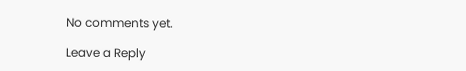No comments yet.

Leave a Reply